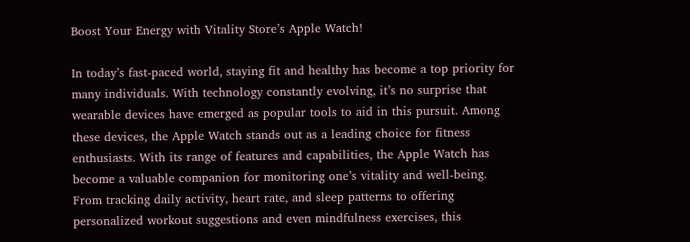Boost Your Energy with Vitality Store’s Apple Watch!

In today’s fast-paced world, staying fit and healthy has become a top priority for many individuals. With technology constantly evolving, it’s no surprise that wearable devices have emerged as popular tools to aid in this pursuit. Among these devices, the Apple Watch stands out as a leading choice for fitness enthusiasts. With its range of features and capabilities, the Apple Watch has become a valuable companion for monitoring one’s vitality and well-being. From tracking daily activity, heart rate, and sleep patterns to offering personalized workout suggestions and even mindfulness exercises, this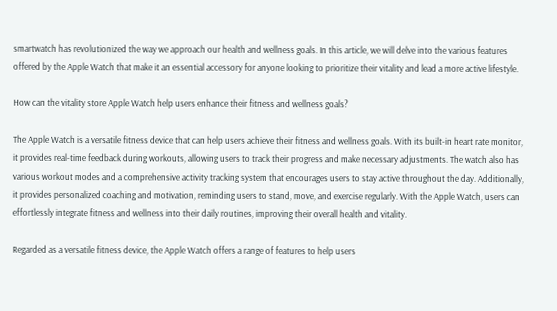smartwatch has revolutionized the way we approach our health and wellness goals. In this article, we will delve into the various features offered by the Apple Watch that make it an essential accessory for anyone looking to prioritize their vitality and lead a more active lifestyle.

How can the vitality store Apple Watch help users enhance their fitness and wellness goals?

The Apple Watch is a versatile fitness device that can help users achieve their fitness and wellness goals. With its built-in heart rate monitor, it provides real-time feedback during workouts, allowing users to track their progress and make necessary adjustments. The watch also has various workout modes and a comprehensive activity tracking system that encourages users to stay active throughout the day. Additionally, it provides personalized coaching and motivation, reminding users to stand, move, and exercise regularly. With the Apple Watch, users can effortlessly integrate fitness and wellness into their daily routines, improving their overall health and vitality.

Regarded as a versatile fitness device, the Apple Watch offers a range of features to help users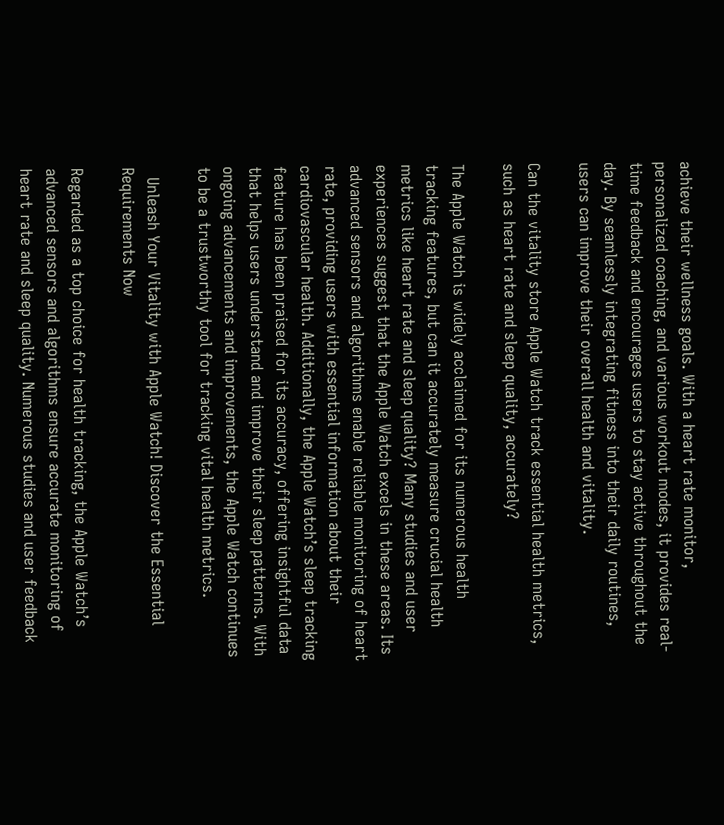achieve their wellness goals. With a heart rate monitor, personalized coaching, and various workout modes, it provides real-time feedback and encourages users to stay active throughout the day. By seamlessly integrating fitness into their daily routines, users can improve their overall health and vitality.

Can the vitality store Apple Watch track essential health metrics, such as heart rate and sleep quality, accurately?

The Apple Watch is widely acclaimed for its numerous health tracking features, but can it accurately measure crucial health metrics like heart rate and sleep quality? Many studies and user experiences suggest that the Apple Watch excels in these areas. Its advanced sensors and algorithms enable reliable monitoring of heart rate, providing users with essential information about their cardiovascular health. Additionally, the Apple Watch’s sleep tracking feature has been praised for its accuracy, offering insightful data that helps users understand and improve their sleep patterns. With ongoing advancements and improvements, the Apple Watch continues to be a trustworthy tool for tracking vital health metrics.

  Unleash Your Vitality with Apple Watch! Discover the Essential Requirements Now

Regarded as a top choice for health tracking, the Apple Watch’s advanced sensors and algorithms ensure accurate monitoring of heart rate and sleep quality. Numerous studies and user feedback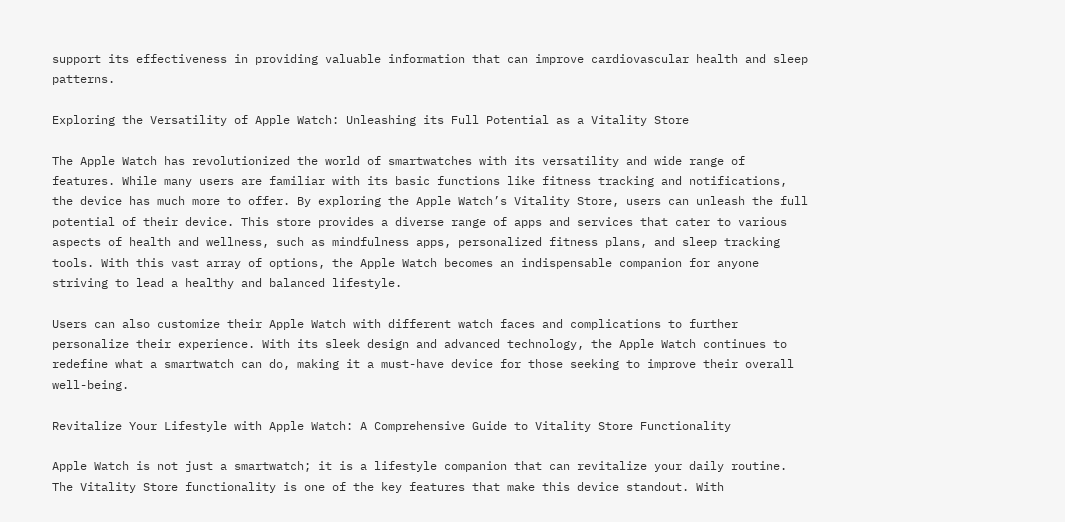support its effectiveness in providing valuable information that can improve cardiovascular health and sleep patterns.

Exploring the Versatility of Apple Watch: Unleashing its Full Potential as a Vitality Store

The Apple Watch has revolutionized the world of smartwatches with its versatility and wide range of features. While many users are familiar with its basic functions like fitness tracking and notifications, the device has much more to offer. By exploring the Apple Watch’s Vitality Store, users can unleash the full potential of their device. This store provides a diverse range of apps and services that cater to various aspects of health and wellness, such as mindfulness apps, personalized fitness plans, and sleep tracking tools. With this vast array of options, the Apple Watch becomes an indispensable companion for anyone striving to lead a healthy and balanced lifestyle.

Users can also customize their Apple Watch with different watch faces and complications to further personalize their experience. With its sleek design and advanced technology, the Apple Watch continues to redefine what a smartwatch can do, making it a must-have device for those seeking to improve their overall well-being.

Revitalize Your Lifestyle with Apple Watch: A Comprehensive Guide to Vitality Store Functionality

Apple Watch is not just a smartwatch; it is a lifestyle companion that can revitalize your daily routine. The Vitality Store functionality is one of the key features that make this device standout. With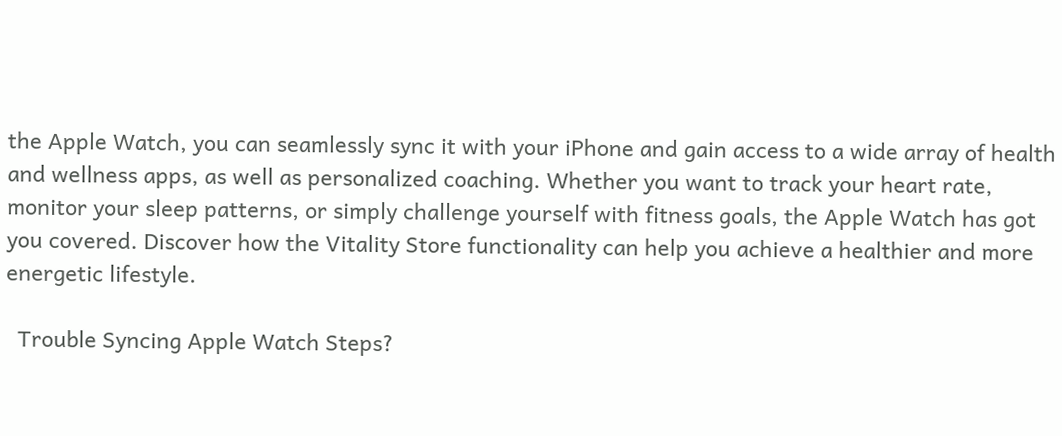the Apple Watch, you can seamlessly sync it with your iPhone and gain access to a wide array of health and wellness apps, as well as personalized coaching. Whether you want to track your heart rate, monitor your sleep patterns, or simply challenge yourself with fitness goals, the Apple Watch has got you covered. Discover how the Vitality Store functionality can help you achieve a healthier and more energetic lifestyle.

  Trouble Syncing Apple Watch Steps?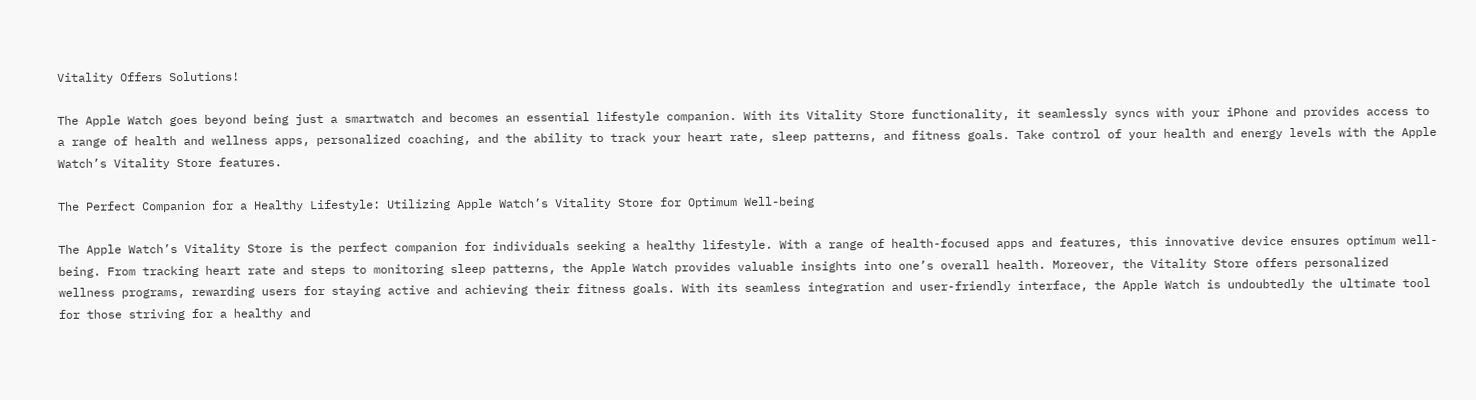Vitality Offers Solutions!

The Apple Watch goes beyond being just a smartwatch and becomes an essential lifestyle companion. With its Vitality Store functionality, it seamlessly syncs with your iPhone and provides access to a range of health and wellness apps, personalized coaching, and the ability to track your heart rate, sleep patterns, and fitness goals. Take control of your health and energy levels with the Apple Watch’s Vitality Store features.

The Perfect Companion for a Healthy Lifestyle: Utilizing Apple Watch’s Vitality Store for Optimum Well-being

The Apple Watch’s Vitality Store is the perfect companion for individuals seeking a healthy lifestyle. With a range of health-focused apps and features, this innovative device ensures optimum well-being. From tracking heart rate and steps to monitoring sleep patterns, the Apple Watch provides valuable insights into one’s overall health. Moreover, the Vitality Store offers personalized wellness programs, rewarding users for staying active and achieving their fitness goals. With its seamless integration and user-friendly interface, the Apple Watch is undoubtedly the ultimate tool for those striving for a healthy and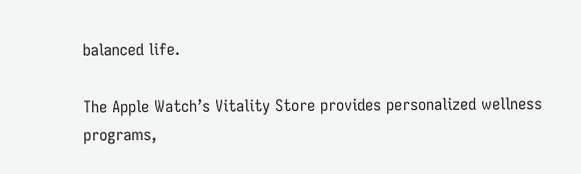balanced life.

The Apple Watch’s Vitality Store provides personalized wellness programs,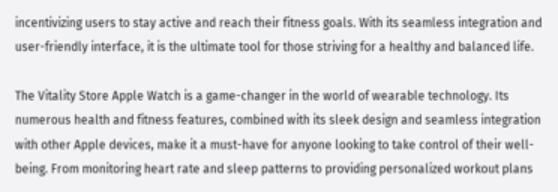incentivizing users to stay active and reach their fitness goals. With its seamless integration and user-friendly interface, it is the ultimate tool for those striving for a healthy and balanced life.

The Vitality Store Apple Watch is a game-changer in the world of wearable technology. Its numerous health and fitness features, combined with its sleek design and seamless integration with other Apple devices, make it a must-have for anyone looking to take control of their well-being. From monitoring heart rate and sleep patterns to providing personalized workout plans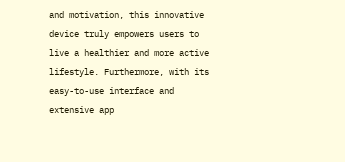and motivation, this innovative device truly empowers users to live a healthier and more active lifestyle. Furthermore, with its easy-to-use interface and extensive app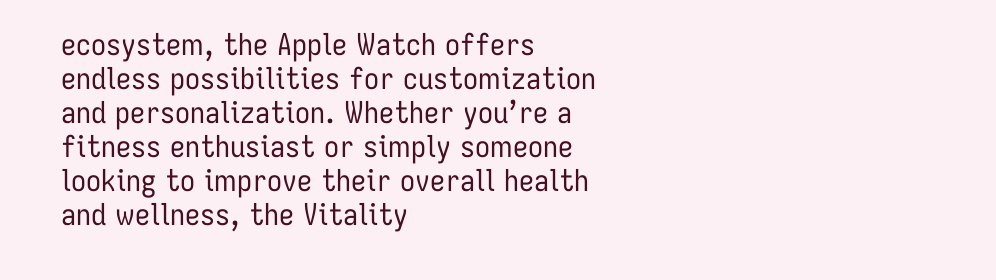ecosystem, the Apple Watch offers endless possibilities for customization and personalization. Whether you’re a fitness enthusiast or simply someone looking to improve their overall health and wellness, the Vitality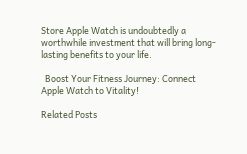Store Apple Watch is undoubtedly a worthwhile investment that will bring long-lasting benefits to your life.

  Boost Your Fitness Journey: Connect Apple Watch to Vitality!

Related Posts